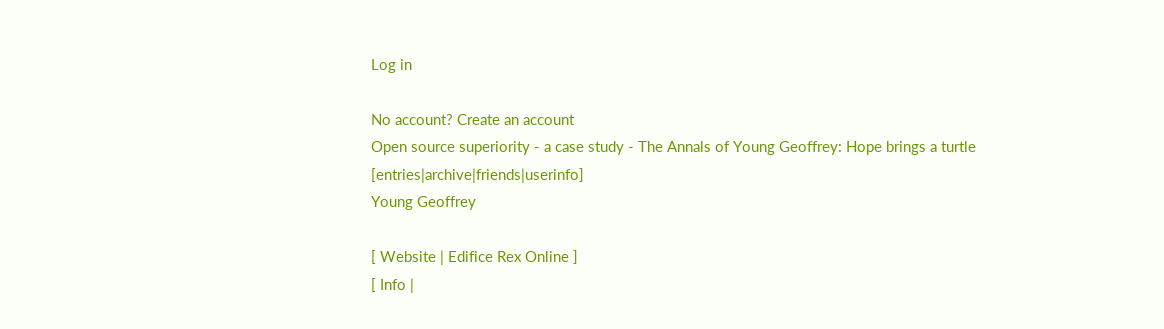Log in

No account? Create an account
Open source superiority - a case study - The Annals of Young Geoffrey: Hope brings a turtle [entries|archive|friends|userinfo]
Young Geoffrey

[ Website | Edifice Rex Online ]
[ Info |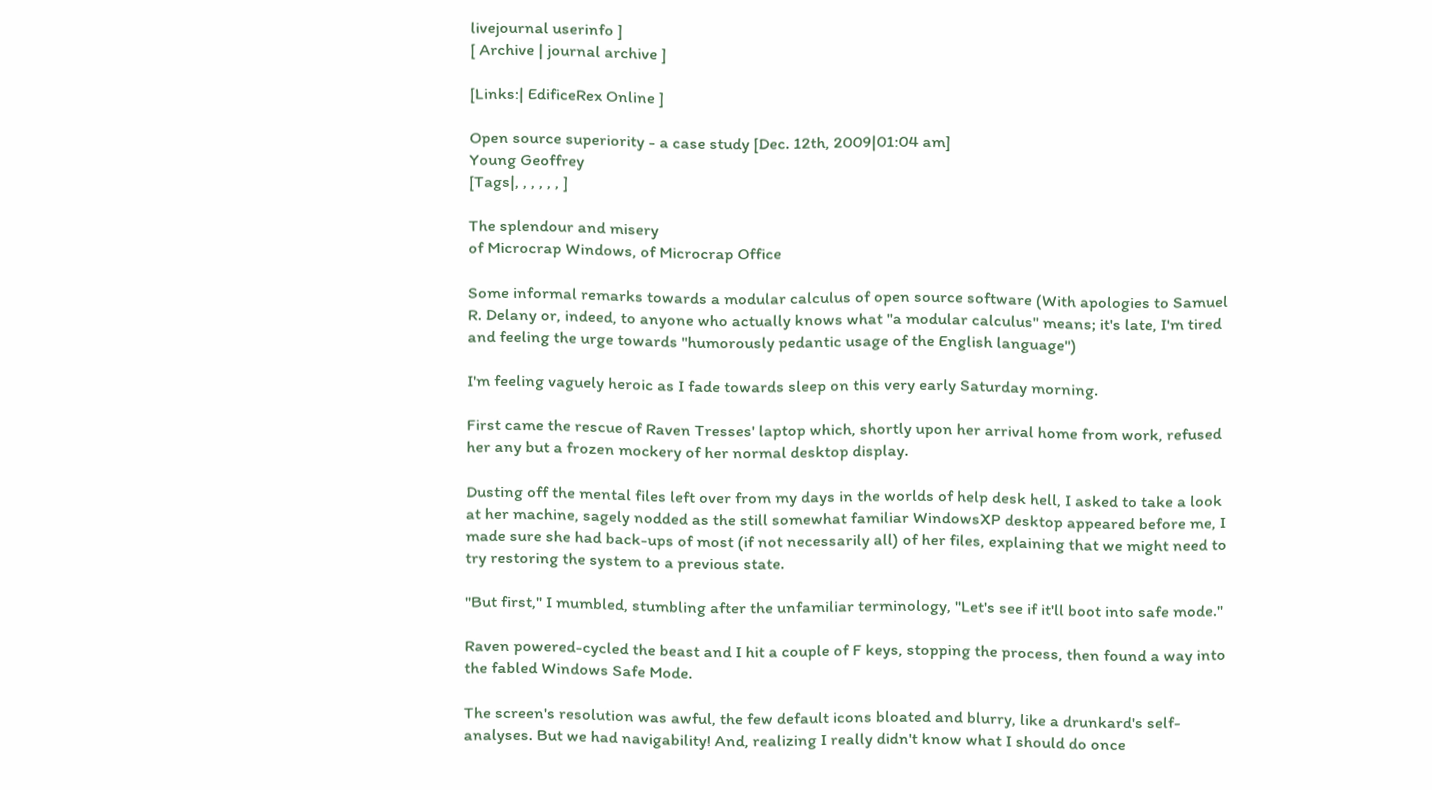livejournal userinfo ]
[ Archive | journal archive ]

[Links:| EdificeRex Online ]

Open source superiority - a case study [Dec. 12th, 2009|01:04 am]
Young Geoffrey
[Tags|, , , , , , ]

The splendour and misery
of Microcrap Windows, of Microcrap Office

Some informal remarks towards a modular calculus of open source software (With apologies to Samuel R. Delany or, indeed, to anyone who actually knows what "a modular calculus" means; it's late, I'm tired and feeling the urge towards "humorously pedantic usage of the English language")

I'm feeling vaguely heroic as I fade towards sleep on this very early Saturday morning.

First came the rescue of Raven Tresses' laptop which, shortly upon her arrival home from work, refused her any but a frozen mockery of her normal desktop display.

Dusting off the mental files left over from my days in the worlds of help desk hell, I asked to take a look at her machine, sagely nodded as the still somewhat familiar WindowsXP desktop appeared before me, I made sure she had back-ups of most (if not necessarily all) of her files, explaining that we might need to try restoring the system to a previous state.

"But first," I mumbled, stumbling after the unfamiliar terminology, "Let's see if it'll boot into safe mode."

Raven powered-cycled the beast and I hit a couple of F keys, stopping the process, then found a way into the fabled Windows Safe Mode.

The screen's resolution was awful, the few default icons bloated and blurry, like a drunkard's self-analyses. But we had navigability! And, realizing I really didn't know what I should do once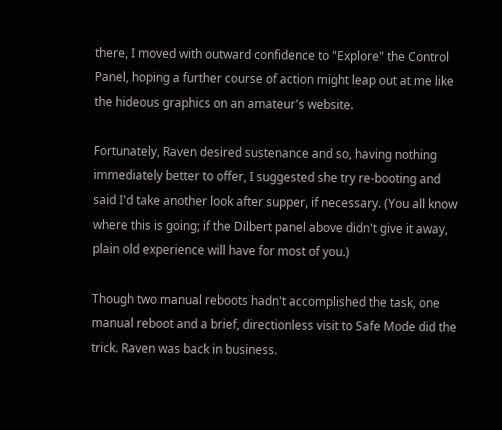there, I moved with outward confidence to "Explore" the Control Panel, hoping a further course of action might leap out at me like the hideous graphics on an amateur's website.

Fortunately, Raven desired sustenance and so, having nothing immediately better to offer, I suggested she try re-booting and said I'd take another look after supper, if necessary. (You all know where this is going; if the Dilbert panel above didn't give it away, plain old experience will have for most of you.)

Though two manual reboots hadn't accomplished the task, one manual reboot and a brief, directionless visit to Safe Mode did the trick. Raven was back in business.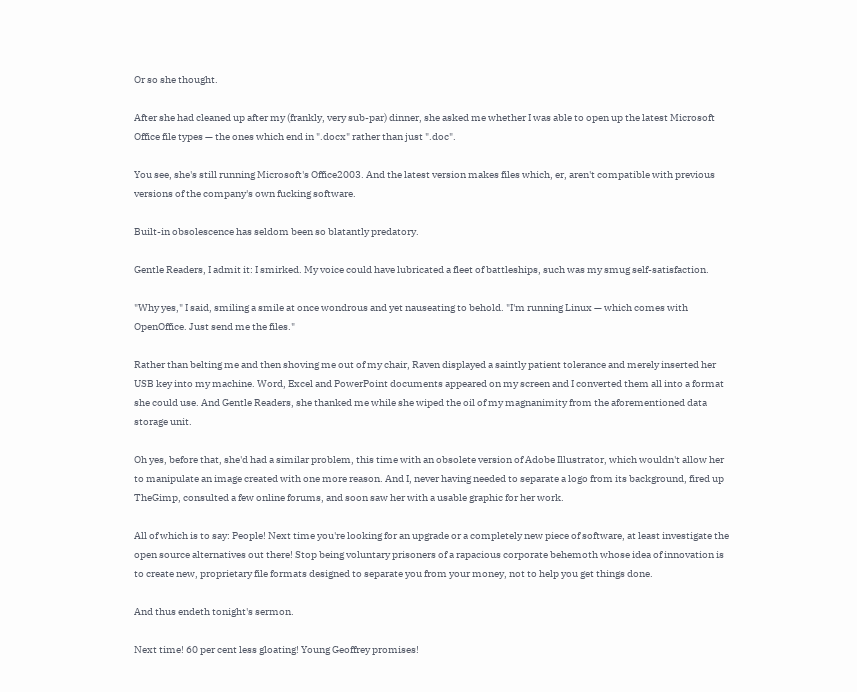Or so she thought.

After she had cleaned up after my (frankly, very sub-par) dinner, she asked me whether I was able to open up the latest Microsoft Office file types — the ones which end in ".docx" rather than just ".doc".

You see, she's still running Microsoft's Office2003. And the latest version makes files which, er, aren't compatible with previous versions of the company's own fucking software.

Built-in obsolescence has seldom been so blatantly predatory.

Gentle Readers, I admit it: I smirked. My voice could have lubricated a fleet of battleships, such was my smug self-satisfaction.

"Why yes," I said, smiling a smile at once wondrous and yet nauseating to behold. "I'm running Linux — which comes with OpenOffice. Just send me the files."

Rather than belting me and then shoving me out of my chair, Raven displayed a saintly patient tolerance and merely inserted her USB key into my machine. Word, Excel and PowerPoint documents appeared on my screen and I converted them all into a format she could use. And Gentle Readers, she thanked me while she wiped the oil of my magnanimity from the aforementioned data storage unit.

Oh yes, before that, she'd had a similar problem, this time with an obsolete version of Adobe Illustrator, which wouldn't allow her to manipulate an image created with one more reason. And I, never having needed to separate a logo from its background, fired up TheGimp, consulted a few online forums, and soon saw her with a usable graphic for her work.

All of which is to say: People! Next time you're looking for an upgrade or a completely new piece of software, at least investigate the open source alternatives out there! Stop being voluntary prisoners of a rapacious corporate behemoth whose idea of innovation is to create new, proprietary file formats designed to separate you from your money, not to help you get things done.

And thus endeth tonight's sermon.

Next time! 60 per cent less gloating! Young Geoffrey promises!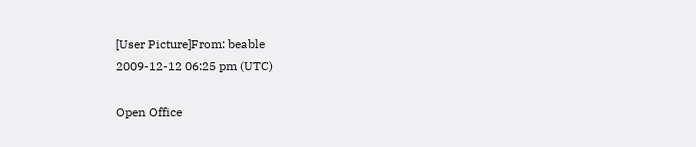[User Picture]From: beable
2009-12-12 06:25 pm (UTC)

Open Office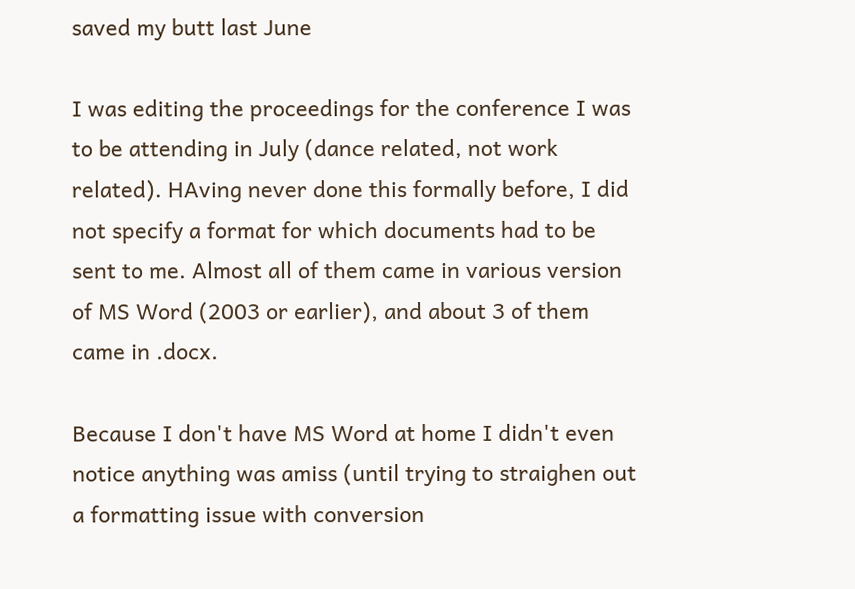saved my butt last June

I was editing the proceedings for the conference I was to be attending in July (dance related, not work related). HAving never done this formally before, I did not specify a format for which documents had to be sent to me. Almost all of them came in various version of MS Word (2003 or earlier), and about 3 of them came in .docx.

Because I don't have MS Word at home I didn't even notice anything was amiss (until trying to straighen out a formatting issue with conversion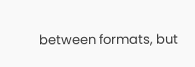between formats, but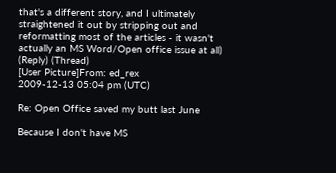that's a different story, and I ultimately straightened it out by stripping out and reformatting most of the articles - it wasn't actually an MS Word/Open office issue at all)
(Reply) (Thread)
[User Picture]From: ed_rex
2009-12-13 05:04 pm (UTC)

Re: Open Office saved my butt last June

Because I don't have MS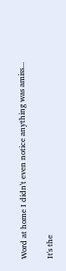Word at home I didn't even notice anything was amiss...

It's the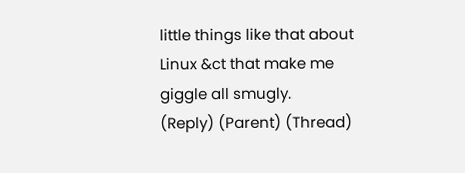little things like that about Linux &ct that make me giggle all smugly.
(Reply) (Parent) (Thread)